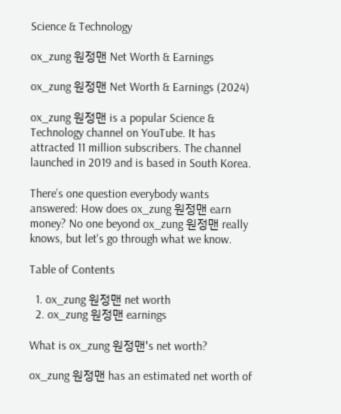Science & Technology

ox_zung 원정맨 Net Worth & Earnings

ox_zung 원정맨 Net Worth & Earnings (2024)

ox_zung 원정맨 is a popular Science & Technology channel on YouTube. It has attracted 11 million subscribers. The channel launched in 2019 and is based in South Korea.

There’s one question everybody wants answered: How does ox_zung 원정맨 earn money? No one beyond ox_zung 원정맨 really knows, but let's go through what we know.

Table of Contents

  1. ox_zung 원정맨 net worth
  2. ox_zung 원정맨 earnings

What is ox_zung 원정맨's net worth?

ox_zung 원정맨 has an estimated net worth of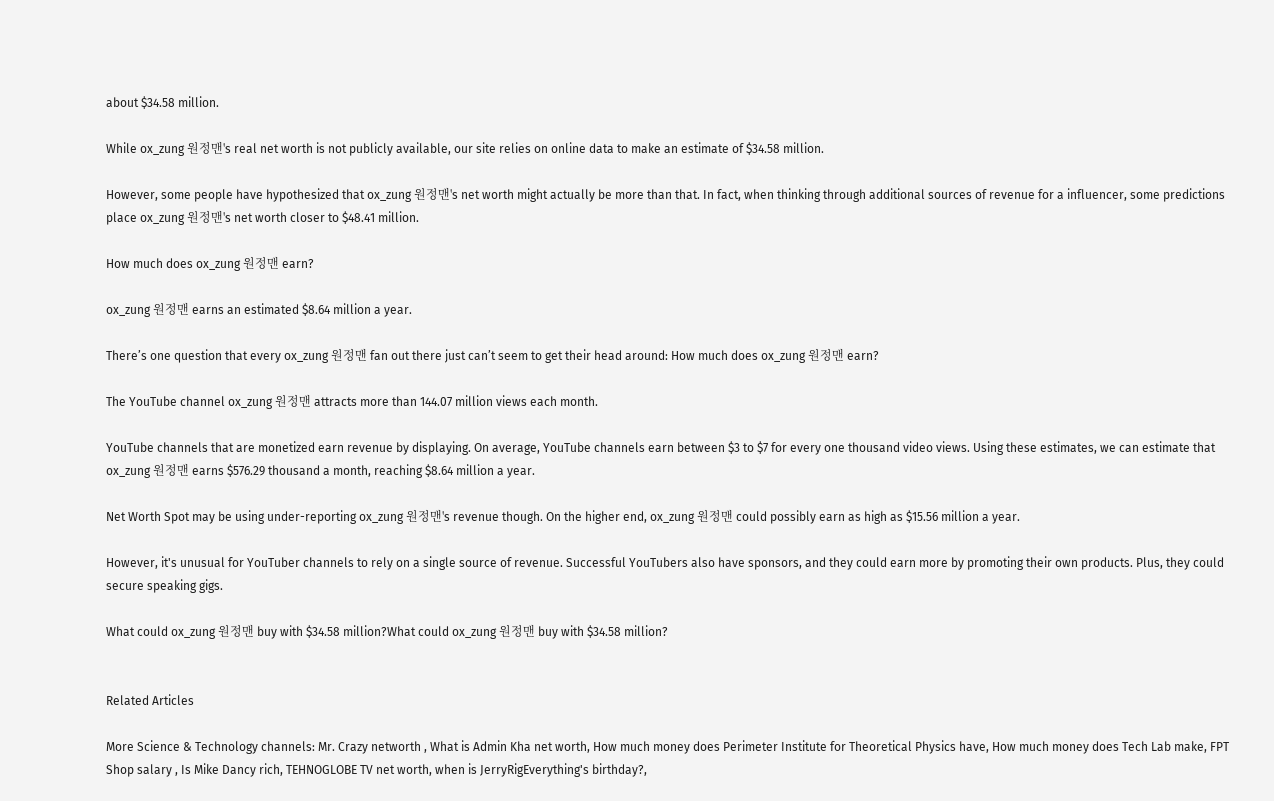about $34.58 million.

While ox_zung 원정맨's real net worth is not publicly available, our site relies on online data to make an estimate of $34.58 million.

However, some people have hypothesized that ox_zung 원정맨's net worth might actually be more than that. In fact, when thinking through additional sources of revenue for a influencer, some predictions place ox_zung 원정맨's net worth closer to $48.41 million.

How much does ox_zung 원정맨 earn?

ox_zung 원정맨 earns an estimated $8.64 million a year.

There’s one question that every ox_zung 원정맨 fan out there just can’t seem to get their head around: How much does ox_zung 원정맨 earn?

The YouTube channel ox_zung 원정맨 attracts more than 144.07 million views each month.

YouTube channels that are monetized earn revenue by displaying. On average, YouTube channels earn between $3 to $7 for every one thousand video views. Using these estimates, we can estimate that ox_zung 원정맨 earns $576.29 thousand a month, reaching $8.64 million a year.

Net Worth Spot may be using under-reporting ox_zung 원정맨's revenue though. On the higher end, ox_zung 원정맨 could possibly earn as high as $15.56 million a year.

However, it's unusual for YouTuber channels to rely on a single source of revenue. Successful YouTubers also have sponsors, and they could earn more by promoting their own products. Plus, they could secure speaking gigs.

What could ox_zung 원정맨 buy with $34.58 million?What could ox_zung 원정맨 buy with $34.58 million?


Related Articles

More Science & Technology channels: Mr. Crazy networth , What is Admin Kha net worth, How much money does Perimeter Institute for Theoretical Physics have, How much money does Tech Lab make, FPT Shop salary , Is Mike Dancy rich, TEHNOGLOBE TV net worth, when is JerryRigEverything's birthday?,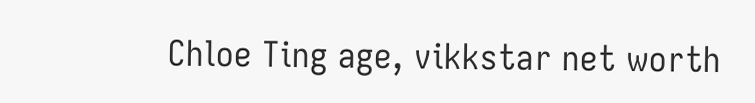Chloe Ting age, vikkstar net worth